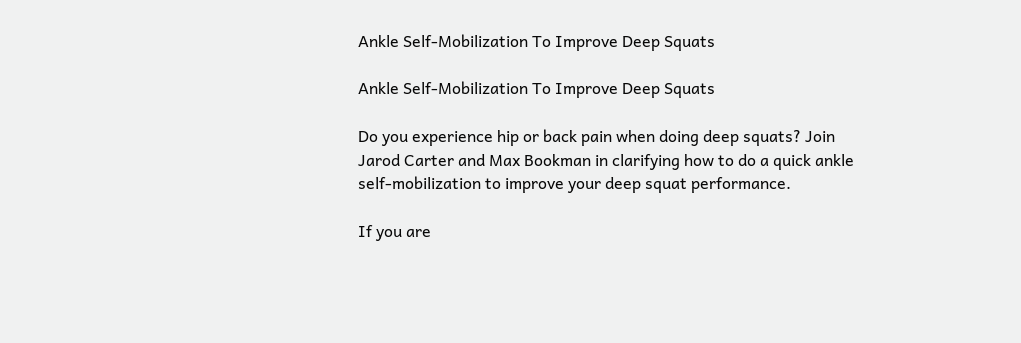Ankle Self-Mobilization To Improve Deep Squats

Ankle Self-Mobilization To Improve Deep Squats

Do you experience hip or back pain when doing deep squats? Join Jarod Carter and Max Bookman in clarifying how to do a quick ankle self-mobilization to improve your deep squat performance.

If you are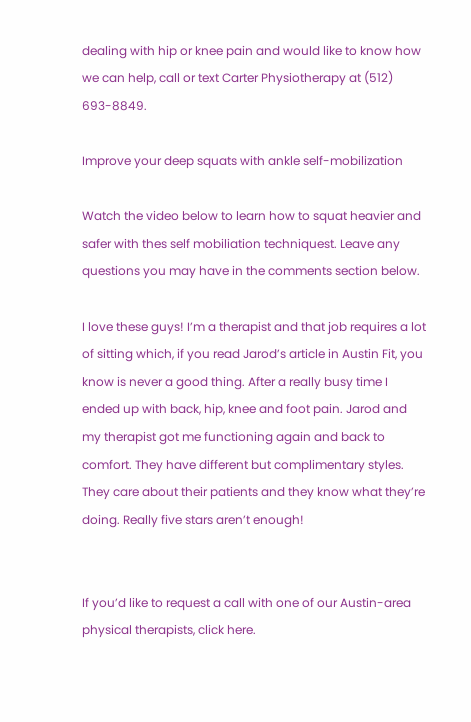dealing with hip or knee pain and would like to know how we can help, call or text Carter Physiotherapy at (512) 693-8849.

Improve your deep squats with ankle self-mobilization

Watch the video below to learn how to squat heavier and safer with thes self mobiliation techniquest. Leave any questions you may have in the comments section below.

I love these guys! I’m a therapist and that job requires a lot of sitting which, if you read Jarod’s article in Austin Fit, you know is never a good thing. After a really busy time I ended up with back, hip, knee and foot pain. Jarod and my therapist got me functioning again and back to comfort. They have different but complimentary styles. They care about their patients and they know what they’re doing. Really five stars aren’t enough!


If you’d like to request a call with one of our Austin-area physical therapists, click here.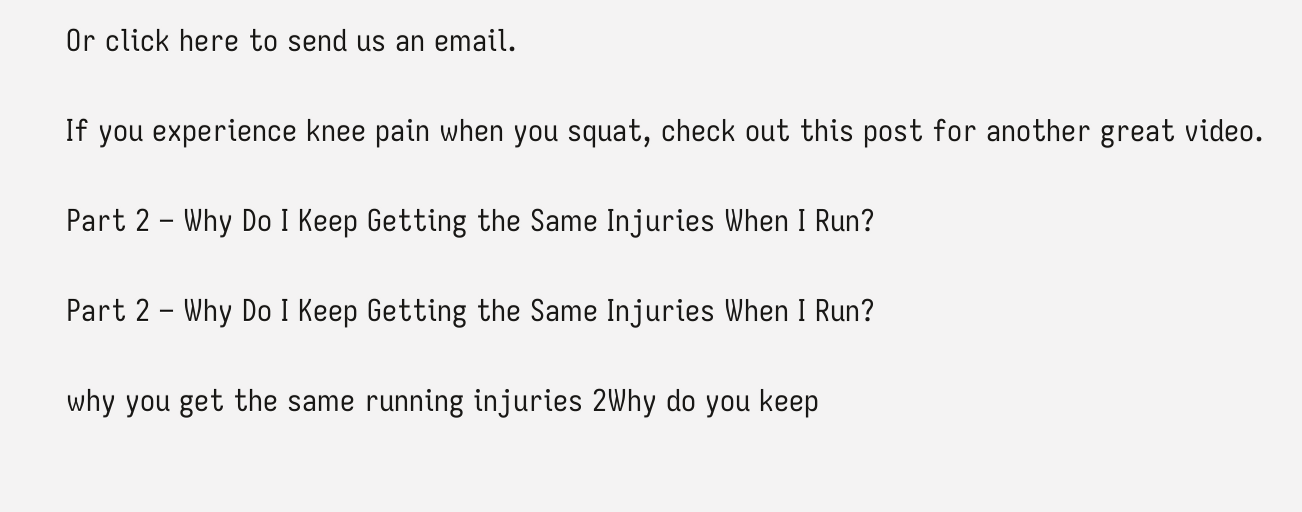Or click here to send us an email.

If you experience knee pain when you squat, check out this post for another great video.

Part 2 – Why Do I Keep Getting the Same Injuries When I Run?

Part 2 – Why Do I Keep Getting the Same Injuries When I Run?

why you get the same running injuries 2Why do you keep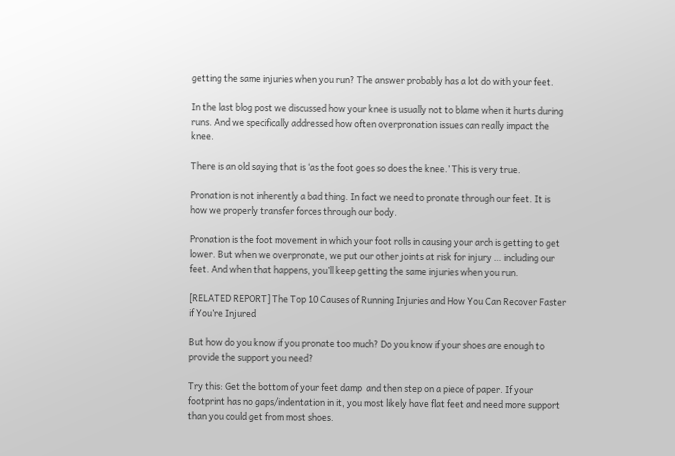getting the same injuries when you run? The answer probably has a lot do with your feet.

In the last blog post we discussed how your knee is usually not to blame when it hurts during runs. And we specifically addressed how often overpronation issues can really impact the knee.

There is an old saying that is ‘as the foot goes so does the knee.’ This is very true.

Pronation is not inherently a bad thing. In fact we need to pronate through our feet. It is how we properly transfer forces through our body.

Pronation is the foot movement in which your foot rolls in causing your arch is getting to get lower. But when we overpronate, we put our other joints at risk for injury … including our feet. And when that happens, you’ll keep getting the same injuries when you run.

[RELATED REPORT] The Top 10 Causes of Running Injuries and How You Can Recover Faster if You’re Injured

But how do you know if you pronate too much? Do you know if your shoes are enough to provide the support you need?

Try this: Get the bottom of your feet damp  and then step on a piece of paper. If your footprint has no gaps/indentation in it, you most likely have flat feet and need more support than you could get from most shoes.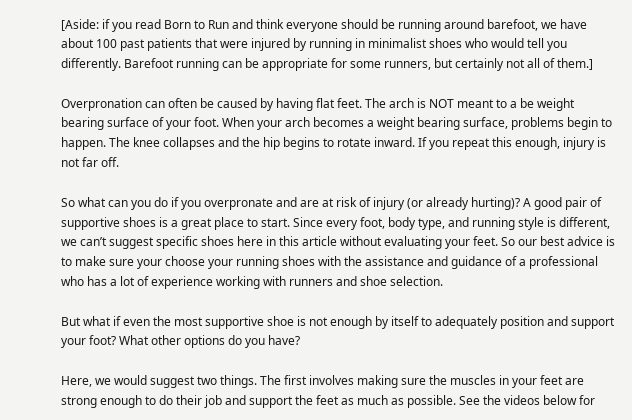[Aside: if you read Born to Run and think everyone should be running around barefoot, we have about 100 past patients that were injured by running in minimalist shoes who would tell you differently. Barefoot running can be appropriate for some runners, but certainly not all of them.]

Overpronation can often be caused by having flat feet. The arch is NOT meant to a be weight bearing surface of your foot. When your arch becomes a weight bearing surface, problems begin to happen. The knee collapses and the hip begins to rotate inward. If you repeat this enough, injury is not far off.

So what can you do if you overpronate and are at risk of injury (or already hurting)? A good pair of supportive shoes is a great place to start. Since every foot, body type, and running style is different, we can’t suggest specific shoes here in this article without evaluating your feet. So our best advice is to make sure your choose your running shoes with the assistance and guidance of a professional who has a lot of experience working with runners and shoe selection.

But what if even the most supportive shoe is not enough by itself to adequately position and support your foot? What other options do you have?

Here, we would suggest two things. The first involves making sure the muscles in your feet are strong enough to do their job and support the feet as much as possible. See the videos below for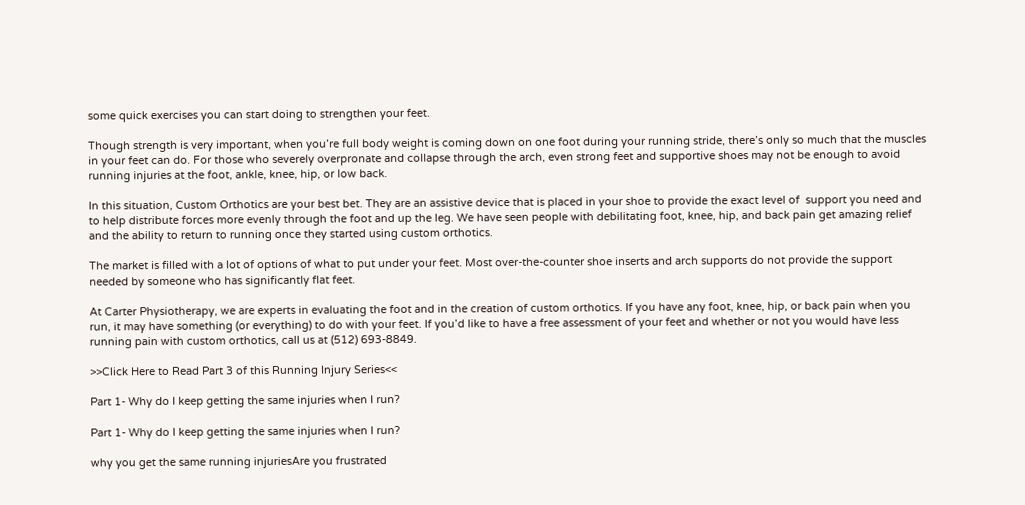some quick exercises you can start doing to strengthen your feet.

Though strength is very important, when you’re full body weight is coming down on one foot during your running stride, there’s only so much that the muscles in your feet can do. For those who severely overpronate and collapse through the arch, even strong feet and supportive shoes may not be enough to avoid running injuries at the foot, ankle, knee, hip, or low back.

In this situation, Custom Orthotics are your best bet. They are an assistive device that is placed in your shoe to provide the exact level of  support you need and to help distribute forces more evenly through the foot and up the leg. We have seen people with debilitating foot, knee, hip, and back pain get amazing relief and the ability to return to running once they started using custom orthotics.

The market is filled with a lot of options of what to put under your feet. Most over-the-counter shoe inserts and arch supports do not provide the support needed by someone who has significantly flat feet.

At Carter Physiotherapy, we are experts in evaluating the foot and in the creation of custom orthotics. If you have any foot, knee, hip, or back pain when you run, it may have something (or everything) to do with your feet. If you’d like to have a free assessment of your feet and whether or not you would have less running pain with custom orthotics, call us at (512) 693-8849.

>>Click Here to Read Part 3 of this Running Injury Series<<

Part 1- Why do I keep getting the same injuries when I run?

Part 1- Why do I keep getting the same injuries when I run?

why you get the same running injuriesAre you frustrated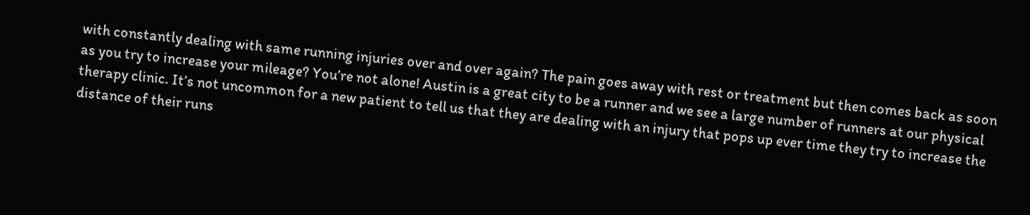with constantly dealing with same running injuries over and over again? The pain goes away with rest or treatment but then comes back as soon as you try to increase your mileage? You’re not alone! Austin is a great city to be a runner and we see a large number of runners at our physical therapy clinic. It’s not uncommon for a new patient to tell us that they are dealing with an injury that pops up ever time they try to increase the distance of their runs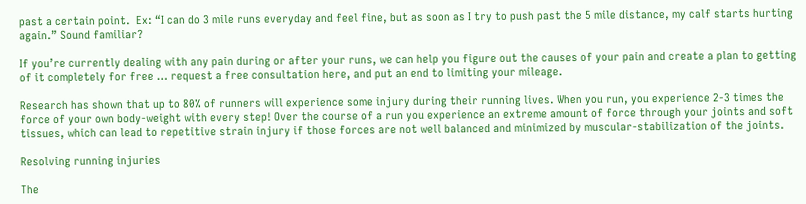past a certain point.  Ex: “I can do 3 mile runs everyday and feel fine, but as soon as I try to push past the 5 mile distance, my calf starts hurting again.” Sound familiar?

If you’re currently dealing with any pain during or after your runs, we can help you figure out the causes of your pain and create a plan to getting of it completely for free … request a free consultation here, and put an end to limiting your mileage.

Research has shown that up to 80% of runners will experience some injury during their running lives. When you run, you experience 2-3 times the force of your own body-weight with every step! Over the course of a run you experience an extreme amount of force through your joints and soft tissues, which can lead to repetitive strain injury if those forces are not well balanced and minimized by muscular-stabilization of the joints.

Resolving running injuries

The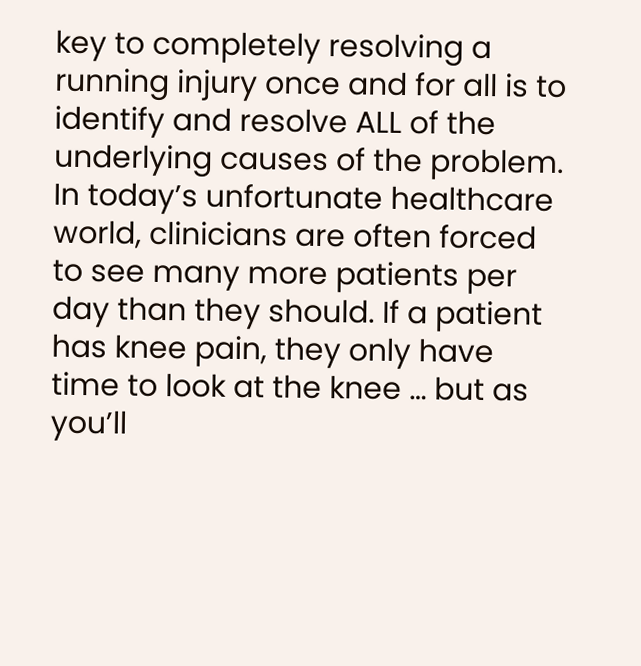key to completely resolving a running injury once and for all is to identify and resolve ALL of the underlying causes of the problem. In today’s unfortunate healthcare world, clinicians are often forced to see many more patients per day than they should. If a patient has knee pain, they only have time to look at the knee … but as you’ll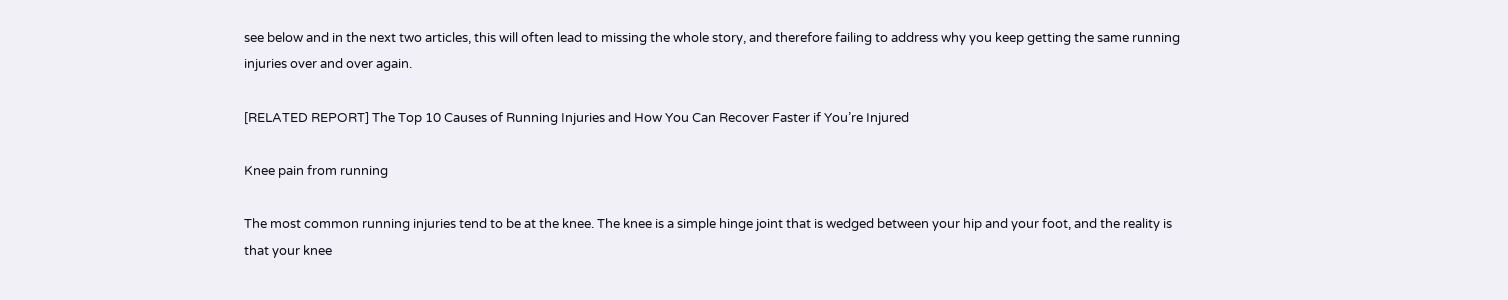see below and in the next two articles, this will often lead to missing the whole story, and therefore failing to address why you keep getting the same running injuries over and over again.

[RELATED REPORT] The Top 10 Causes of Running Injuries and How You Can Recover Faster if You’re Injured

Knee pain from running

The most common running injuries tend to be at the knee. The knee is a simple hinge joint that is wedged between your hip and your foot, and the reality is that your knee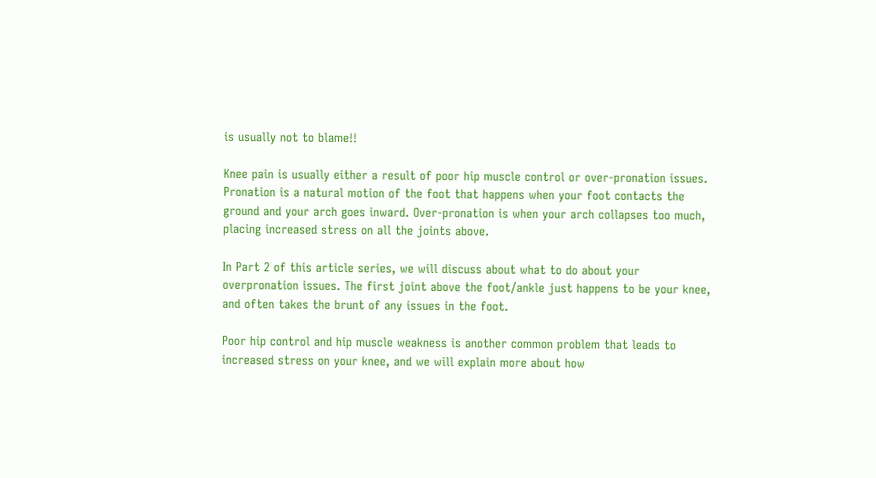is usually not to blame!!

Knee pain is usually either a result of poor hip muscle control or over-pronation issues. Pronation is a natural motion of the foot that happens when your foot contacts the ground and your arch goes inward. Over-pronation is when your arch collapses too much, placing increased stress on all the joints above.

In Part 2 of this article series, we will discuss about what to do about your overpronation issues. The first joint above the foot/ankle just happens to be your knee, and often takes the brunt of any issues in the foot.

Poor hip control and hip muscle weakness is another common problem that leads to increased stress on your knee, and we will explain more about how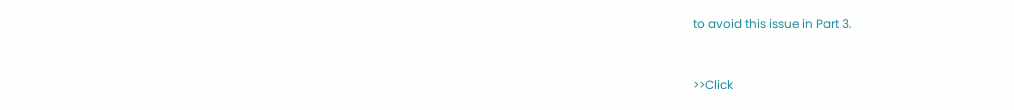to avoid this issue in Part 3.


>>Click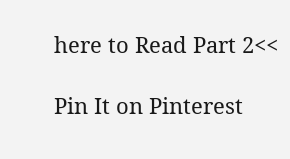here to Read Part 2<<

Pin It on Pinterest